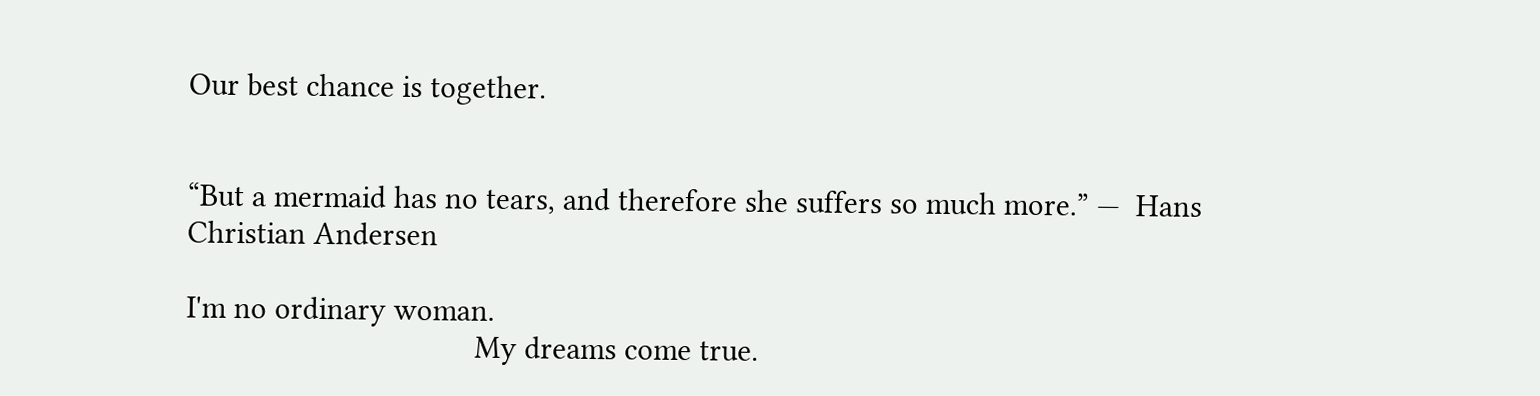Our best chance is together.


“But a mermaid has no tears, and therefore she suffers so much more.” —  Hans Christian Andersen

I'm no ordinary woman.
                                    My dreams come true.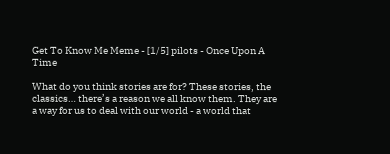Get To Know Me Meme - [1/5] pilots - Once Upon A Time

What do you think stories are for? These stories, the classics… there’s a reason we all know them. They are a way for us to deal with our world - a world that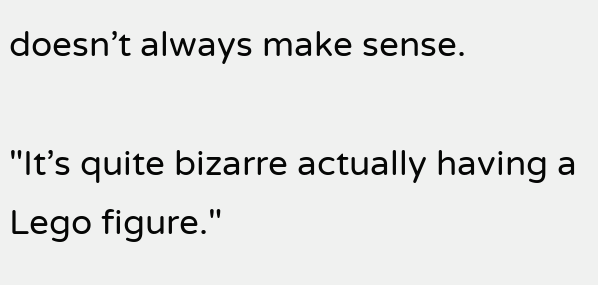doesn’t always make sense.

"It’s quite bizarre actually having a Lego figure."